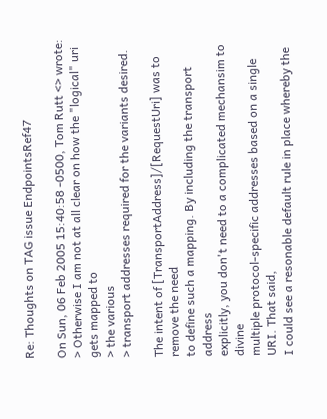Re: Thoughts on TAG issue EndpointsRef47

On Sun, 06 Feb 2005 15:40:58 -0500, Tom Rutt <> wrote:
> Otherwise I am not at all clear on how the "logical" uri gets mapped to
> the various
> transport addresses required for the variants desired.

The intent of [TransportAddress]/[RequestUri] was to remove the need
to define such a mapping. By including the transport address
explicitly, you don't need to a complicated mechansim to divine
multiple protocol-specific addresses based on a single URI. That said,
I could see a resonable default rule in place whereby the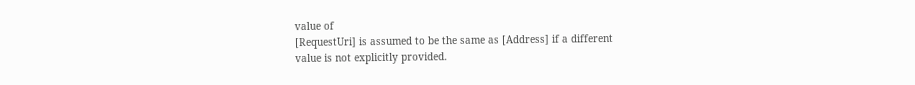value of
[RequestUri] is assumed to be the same as [Address] if a different
value is not explicitly provided.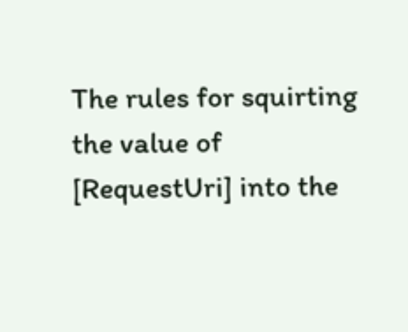The rules for squirting the value of [RequestUri] into the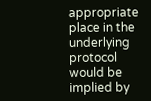appropriate
place in the underlying protocol would be implied by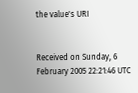the value's URI


Received on Sunday, 6 February 2005 22:21:46 UTC